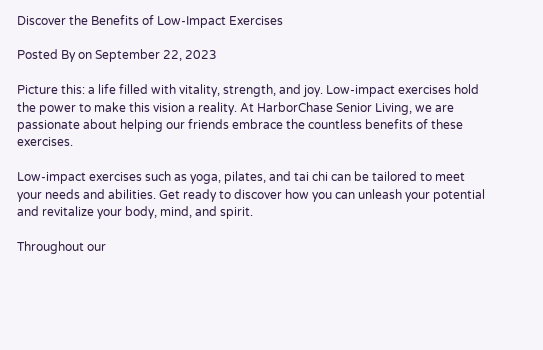Discover the Benefits of Low-Impact Exercises

Posted By on September 22, 2023

Picture this: a life filled with vitality, strength, and joy. Low-impact exercises hold the power to make this vision a reality. At HarborChase Senior Living, we are passionate about helping our friends embrace the countless benefits of these exercises.

Low-impact exercises such as yoga, pilates, and tai chi can be tailored to meet your needs and abilities. Get ready to discover how you can unleash your potential and revitalize your body, mind, and spirit.

Throughout our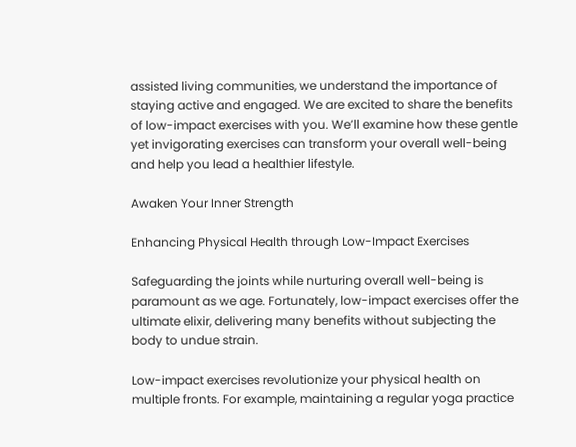assisted living communities, we understand the importance of staying active and engaged. We are excited to share the benefits of low-impact exercises with you. We’ll examine how these gentle yet invigorating exercises can transform your overall well-being and help you lead a healthier lifestyle.

Awaken Your Inner Strength

Enhancing Physical Health through Low-Impact Exercises

Safeguarding the joints while nurturing overall well-being is paramount as we age. Fortunately, low-impact exercises offer the ultimate elixir, delivering many benefits without subjecting the body to undue strain.

Low-impact exercises revolutionize your physical health on multiple fronts. For example, maintaining a regular yoga practice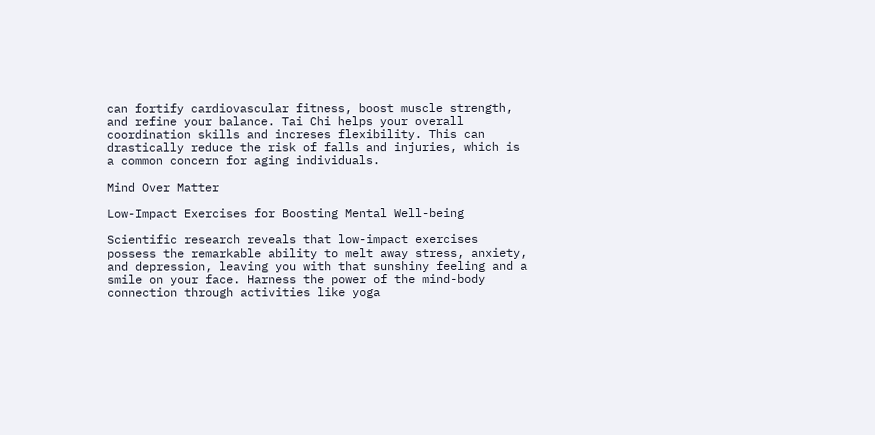can fortify cardiovascular fitness, boost muscle strength, and refine your balance. Tai Chi helps your overall coordination skills and increses flexibility. This can drastically reduce the risk of falls and injuries, which is a common concern for aging individuals.

Mind Over Matter

Low-Impact Exercises for Boosting Mental Well-being

Scientific research reveals that low-impact exercises possess the remarkable ability to melt away stress, anxiety, and depression, leaving you with that sunshiny feeling and a smile on your face. Harness the power of the mind-body connection through activities like yoga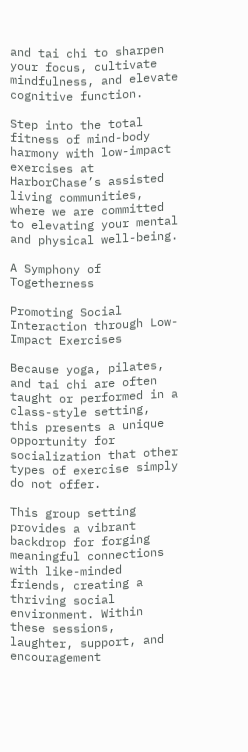and tai chi to sharpen your focus, cultivate mindfulness, and elevate cognitive function.

Step into the total fitness of mind-body harmony with low-impact exercises at HarborChase’s assisted living communities, where we are committed to elevating your mental and physical well-being.

A Symphony of Togetherness

Promoting Social Interaction through Low-Impact Exercises

Because yoga, pilates, and tai chi are often taught or performed in a class-style setting, this presents a unique opportunity for socialization that other types of exercise simply do not offer.

This group setting provides a vibrant backdrop for forging meaningful connections with like-minded friends, creating a thriving social environment. Within these sessions, laughter, support, and encouragement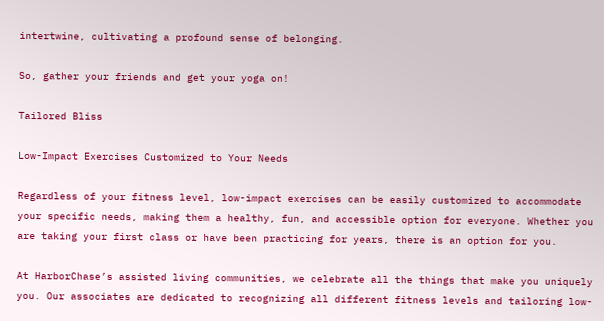intertwine, cultivating a profound sense of belonging.

So, gather your friends and get your yoga on!

Tailored Bliss

Low-Impact Exercises Customized to Your Needs

Regardless of your fitness level, low-impact exercises can be easily customized to accommodate your specific needs, making them a healthy, fun, and accessible option for everyone. Whether you are taking your first class or have been practicing for years, there is an option for you.

At HarborChase’s assisted living communities, we celebrate all the things that make you uniquely you. Our associates are dedicated to recognizing all different fitness levels and tailoring low-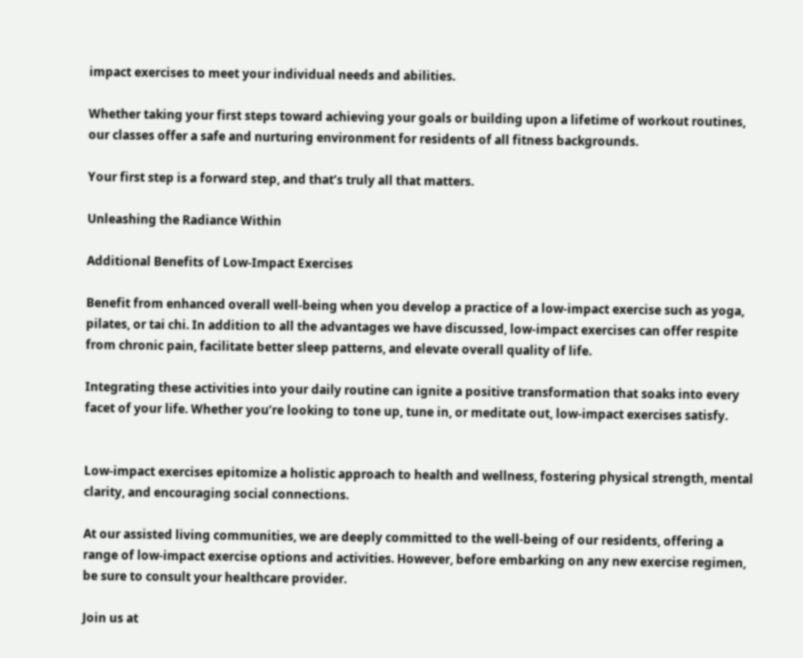impact exercises to meet your individual needs and abilities.

Whether taking your first steps toward achieving your goals or building upon a lifetime of workout routines, our classes offer a safe and nurturing environment for residents of all fitness backgrounds.

Your first step is a forward step, and that’s truly all that matters.

Unleashing the Radiance Within

Additional Benefits of Low-Impact Exercises

Benefit from enhanced overall well-being when you develop a practice of a low-impact exercise such as yoga, pilates, or tai chi. In addition to all the advantages we have discussed, low-impact exercises can offer respite from chronic pain, facilitate better sleep patterns, and elevate overall quality of life.

Integrating these activities into your daily routine can ignite a positive transformation that soaks into every facet of your life. Whether you’re looking to tone up, tune in, or meditate out, low-impact exercises satisfy.


Low-impact exercises epitomize a holistic approach to health and wellness, fostering physical strength, mental clarity, and encouraging social connections.

At our assisted living communities, we are deeply committed to the well-being of our residents, offering a range of low-impact exercise options and activities. However, before embarking on any new exercise regimen, be sure to consult your healthcare provider.

Join us at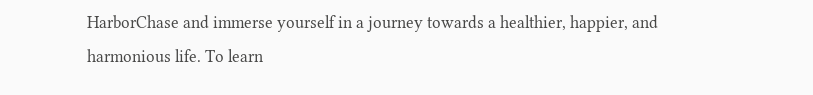HarborChase and immerse yourself in a journey towards a healthier, happier, and harmonious life. To learn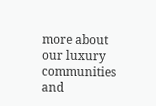more about our luxury communities and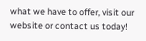what we have to offer, visit our website or contact us today!